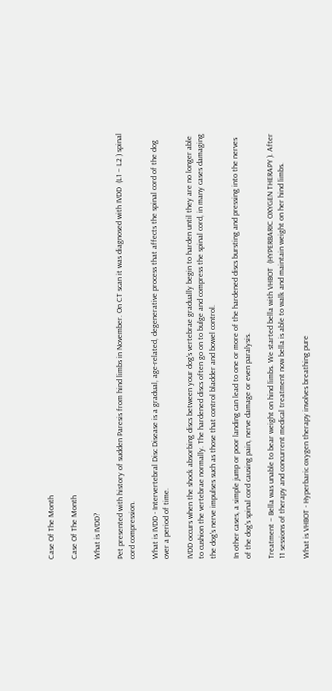Case Of The Month

Case Of The Month

What is IVDD?

Pet presented with history of sudden Paresis from hind limbs in November. On CT scan it was diagnosed with IVDD  (L1 – L2 ) spinal cord compression.

What is IVDD - Intervertebral Disc Disease is a gradual, age-related, degenerative process that affects the spinal cord of the dog over a period of time.

IVDD occurs when the shock absorbing discs between your dog's vertebrae gradually begin to harden until they are no longer able to cushion the vertebrae normally. The hardened discs often go on to bulge and compress the spinal cord, in many cases damaging the dog's nerve impulses such as those that control bladder and bowel control.

In other cases, a simple jump or poor landing can lead to one or more of the hardened discs bursting and pressing into the nerves of the dog's spinal cord causing pain, nerve damage or even paralysis.

Treatment – Bella was unable to bear weight on hind limbs. We started bella with VHBOT  (HYPERBARIC OXYGEN THERAPY ). After 11 sessions of therapy and concurrent medical treatment now bella is able to walk and maintain weight on her hind limbs.

What is VHBOT - Hyperbaric oxygen therapy involves breathing pure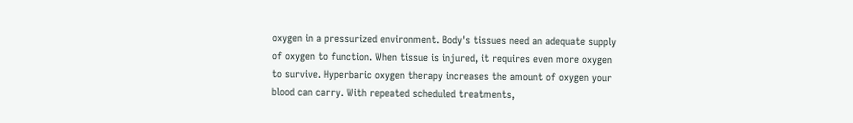oxygen in a pressurized environment. Body's tissues need an adequate supply of oxygen to function. When tissue is injured, it requires even more oxygen to survive. Hyperbaric oxygen therapy increases the amount of oxygen your blood can carry. With repeated scheduled treatments,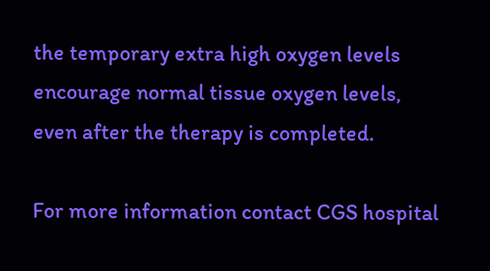the temporary extra high oxygen levels encourage normal tissue oxygen levels, even after the therapy is completed.

For more information contact CGS hospital